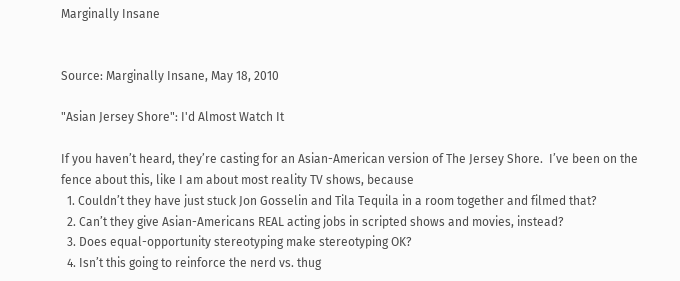Marginally Insane


Source: Marginally Insane, May 18, 2010

"Asian Jersey Shore": I'd Almost Watch It

If you haven’t heard, they’re casting for an Asian-American version of The Jersey Shore.  I’ve been on the fence about this, like I am about most reality TV shows, because
  1. Couldn’t they have just stuck Jon Gosselin and Tila Tequila in a room together and filmed that?
  2. Can’t they give Asian-Americans REAL acting jobs in scripted shows and movies, instead?
  3. Does equal-opportunity stereotyping make stereotyping OK?
  4. Isn’t this going to reinforce the nerd vs. thug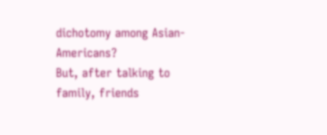dichotomy among Asian-Americans?
But, after talking to family, friends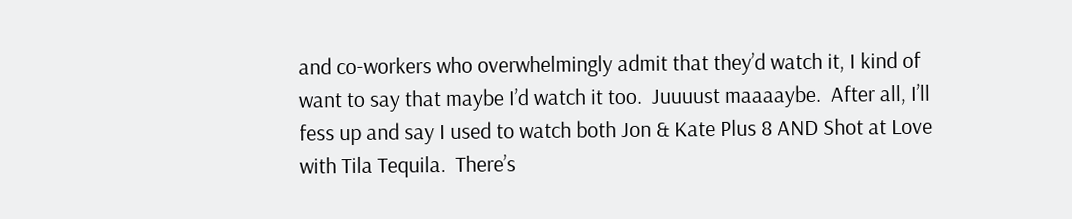and co-workers who overwhelmingly admit that they’d watch it, I kind of want to say that maybe I’d watch it too.  Juuuust maaaaybe.  After all, I’ll fess up and say I used to watch both Jon & Kate Plus 8 AND Shot at Love with Tila Tequila.  There’s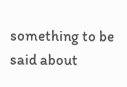something to be said about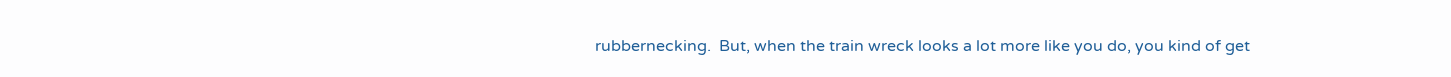rubbernecking.  But, when the train wreck looks a lot more like you do, you kind of get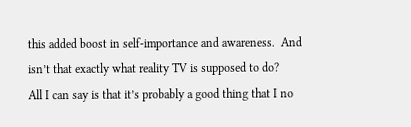this added boost in self-importance and awareness.  And isn’t that exactly what reality TV is supposed to do?
All I can say is that it’s probably a good thing that I no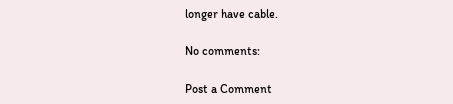longer have cable.

No comments:

Post a Comment